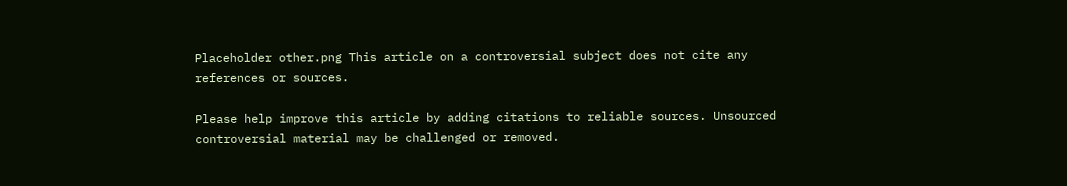Placeholder other.png This article on a controversial subject does not cite any references or sources.

Please help improve this article by adding citations to reliable sources. Unsourced controversial material may be challenged or removed.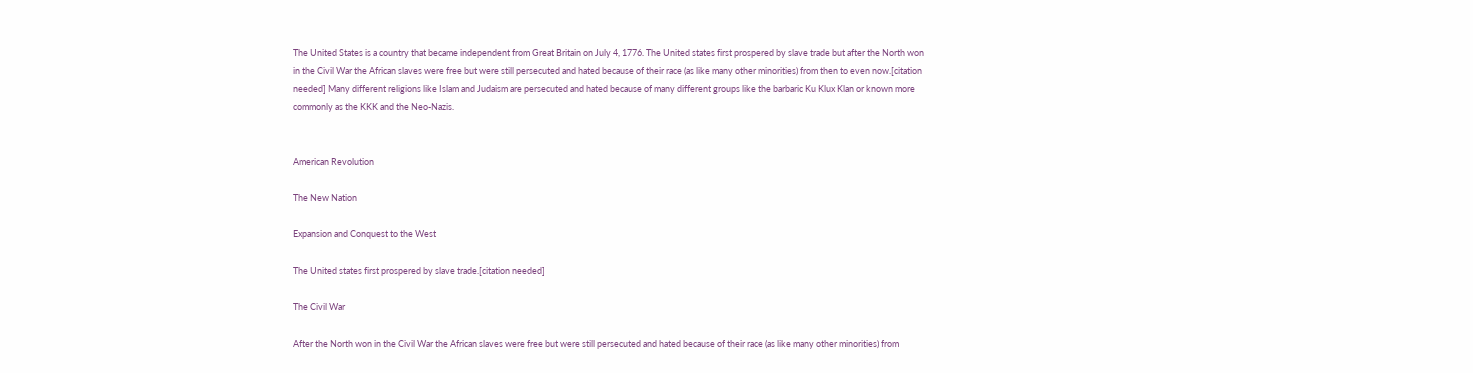The United States is a country that became independent from Great Britain on July 4, 1776. The United states first prospered by slave trade but after the North won in the Civil War the African slaves were free but were still persecuted and hated because of their race (as like many other minorities) from then to even now.[citation needed] Many different religions like Islam and Judaism are persecuted and hated because of many different groups like the barbaric Ku Klux Klan or known more commonly as the KKK and the Neo-Nazis.


American Revolution

The New Nation

Expansion and Conquest to the West

The United states first prospered by slave trade.[citation needed]

The Civil War

After the North won in the Civil War the African slaves were free but were still persecuted and hated because of their race (as like many other minorities) from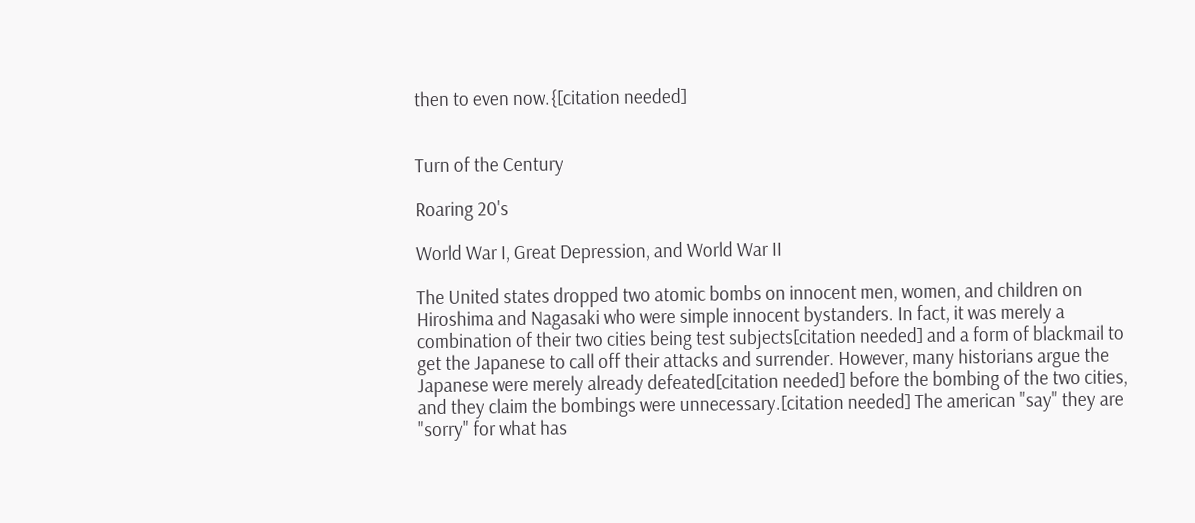then to even now.{[citation needed]


Turn of the Century

Roaring 20's

World War I, Great Depression, and World War II

The United states dropped two atomic bombs on innocent men, women, and children on Hiroshima and Nagasaki who were simple innocent bystanders. In fact, it was merely a combination of their two cities being test subjects[citation needed] and a form of blackmail to get the Japanese to call off their attacks and surrender. However, many historians argue the Japanese were merely already defeated[citation needed] before the bombing of the two cities, and they claim the bombings were unnecessary.[citation needed] The american "say" they are "sorry" for what has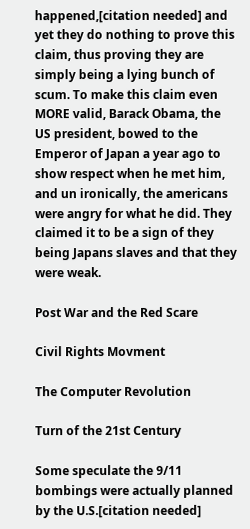happened,[citation needed] and yet they do nothing to prove this claim, thus proving they are simply being a lying bunch of scum. To make this claim even MORE valid, Barack Obama, the US president, bowed to the Emperor of Japan a year ago to show respect when he met him, and un ironically, the americans were angry for what he did. They claimed it to be a sign of they being Japans slaves and that they were weak.

Post War and the Red Scare

Civil Rights Movment

The Computer Revolution

Turn of the 21st Century

Some speculate the 9/11 bombings were actually planned by the U.S.[citation needed]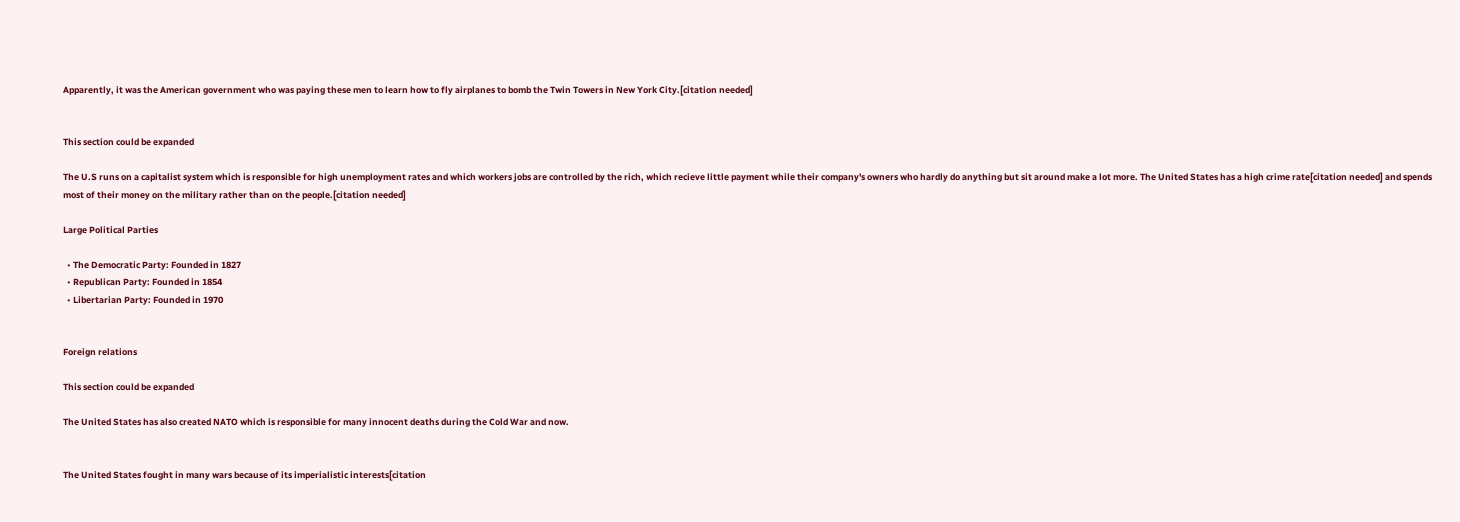Apparently, it was the American government who was paying these men to learn how to fly airplanes to bomb the Twin Towers in New York City.[citation needed]


This section could be expanded

The U.S runs on a capitalist system which is responsible for high unemployment rates and which workers jobs are controlled by the rich, which recieve little payment while their company's owners who hardly do anything but sit around make a lot more. The United States has a high crime rate[citation needed] and spends most of their money on the military rather than on the people.[citation needed]

Large Political Parties

  • The Democratic Party: Founded in 1827
  • Republican Party: Founded in 1854
  • Libertarian Party: Founded in 1970


Foreign relations

This section could be expanded

The United States has also created NATO which is responsible for many innocent deaths during the Cold War and now.


The United States fought in many wars because of its imperialistic interests[citation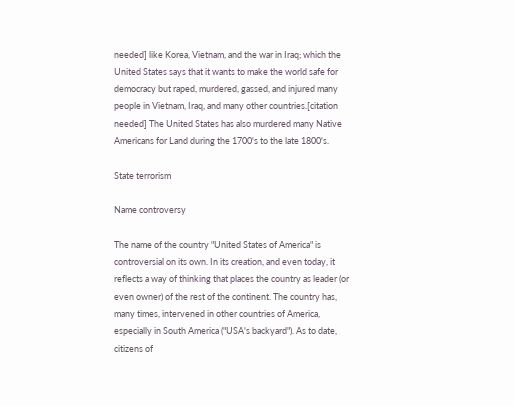needed] like Korea, Vietnam, and the war in Iraq; which the United States says that it wants to make the world safe for democracy but raped, murdered, gassed, and injured many people in Vietnam, Iraq, and many other countries.[citation needed] The United States has also murdered many Native Americans for Land during the 1700's to the late 1800's.

State terrorism

Name controversy

The name of the country "United States of America" is controversial on its own. In its creation, and even today, it reflects a way of thinking that places the country as leader (or even owner) of the rest of the continent. The country has, many times, intervened in other countries of America, especially in South America ("USA's backyard"). As to date, citizens of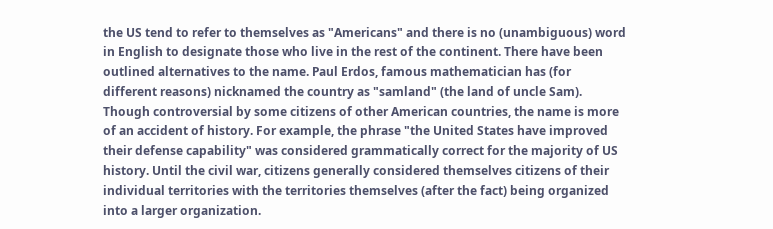the US tend to refer to themselves as "Americans" and there is no (unambiguous) word in English to designate those who live in the rest of the continent. There have been outlined alternatives to the name. Paul Erdos, famous mathematician has (for different reasons) nicknamed the country as "samland" (the land of uncle Sam). Though controversial by some citizens of other American countries, the name is more of an accident of history. For example, the phrase "the United States have improved their defense capability" was considered grammatically correct for the majority of US history. Until the civil war, citizens generally considered themselves citizens of their individual territories with the territories themselves (after the fact) being organized into a larger organization.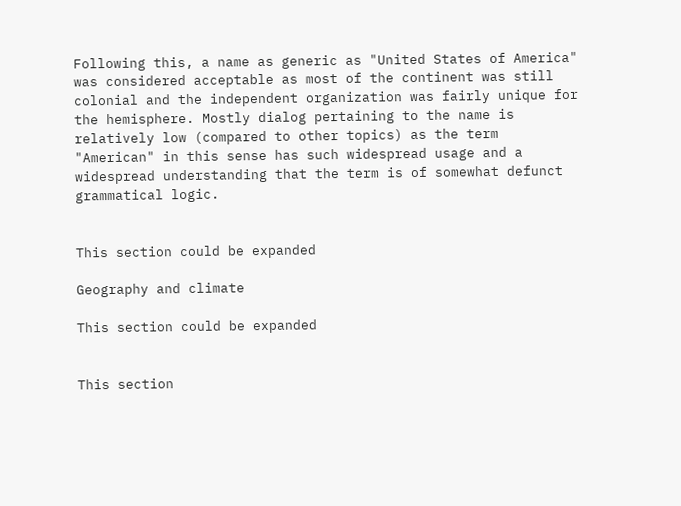Following this, a name as generic as "United States of America" was considered acceptable as most of the continent was still colonial and the independent organization was fairly unique for the hemisphere. Mostly dialog pertaining to the name is relatively low (compared to other topics) as the term "American" in this sense has such widespread usage and a widespread understanding that the term is of somewhat defunct grammatical logic.


This section could be expanded

Geography and climate

This section could be expanded


This section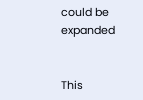could be expanded


This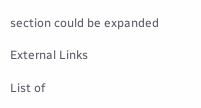section could be expanded

External Links

List of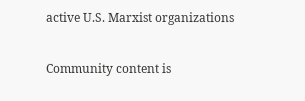active U.S. Marxist organizations

Community content is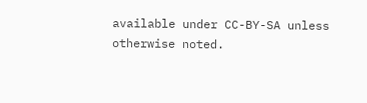available under CC-BY-SA unless otherwise noted.